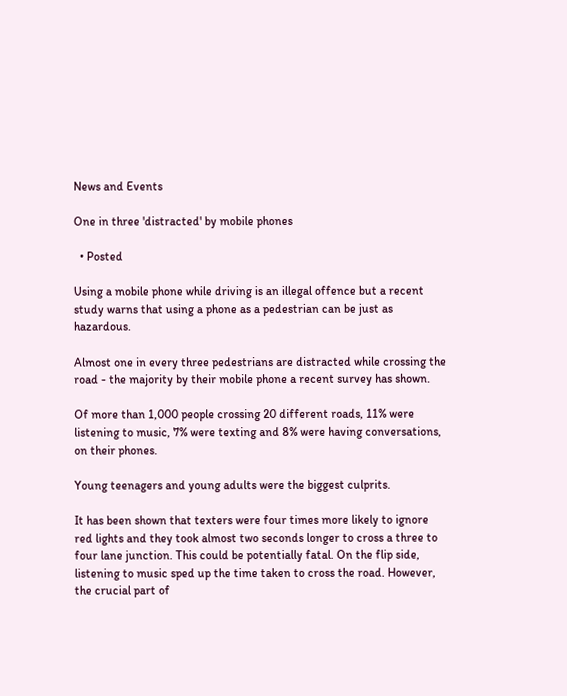News and Events

One in three 'distracted' by mobile phones

  • Posted

Using a mobile phone while driving is an illegal offence but a recent study warns that using a phone as a pedestrian can be just as hazardous.

Almost one in every three pedestrians are distracted while crossing the road - the majority by their mobile phone a recent survey has shown.

Of more than 1,000 people crossing 20 different roads, 11% were listening to music, 7% were texting and 8% were having conversations, on their phones.

Young teenagers and young adults were the biggest culprits.

It has been shown that texters were four times more likely to ignore red lights and they took almost two seconds longer to cross a three to four lane junction. This could be potentially fatal. On the flip side, listening to music sped up the time taken to cross the road. However, the crucial part of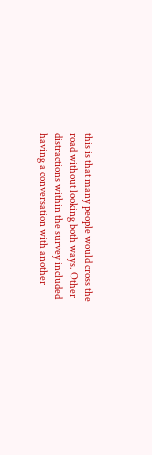this is that many people would cross the road without looking both ways. Other distractions within the survey included having a conversation with another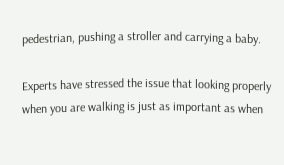pedestrian, pushing a stroller and carrying a baby.

Experts have stressed the issue that looking properly when you are walking is just as important as when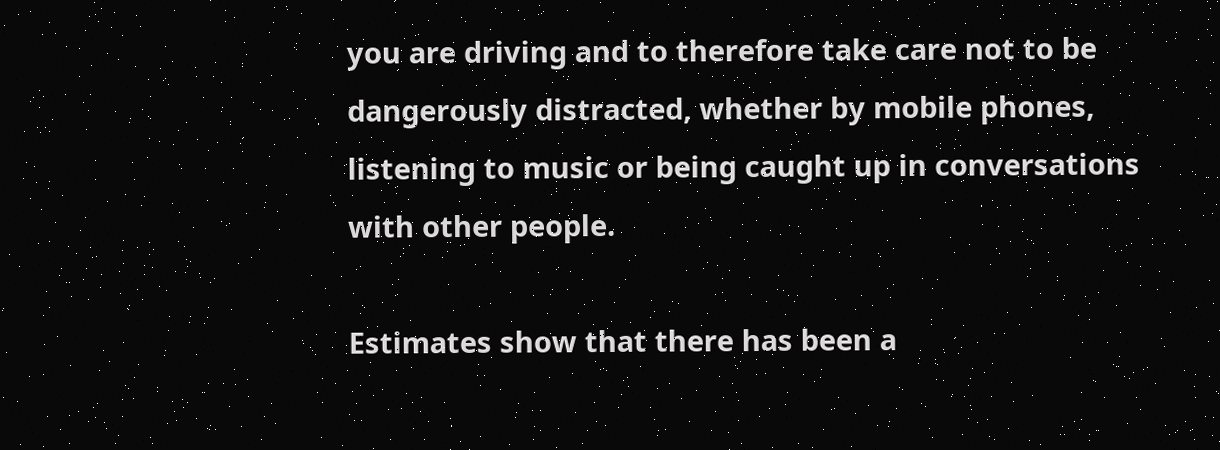you are driving and to therefore take care not to be dangerously distracted, whether by mobile phones, listening to music or being caught up in conversations with other people.

Estimates show that there has been a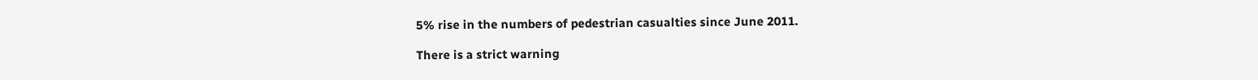5% rise in the numbers of pedestrian casualties since June 2011.

There is a strict warning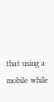that using a mobile while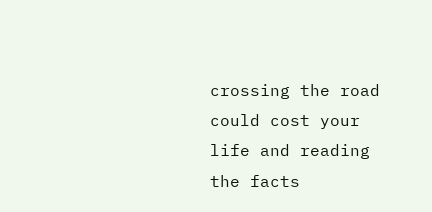crossing the road could cost your life and reading the facts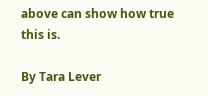above can show how true this is.

By Tara Lever